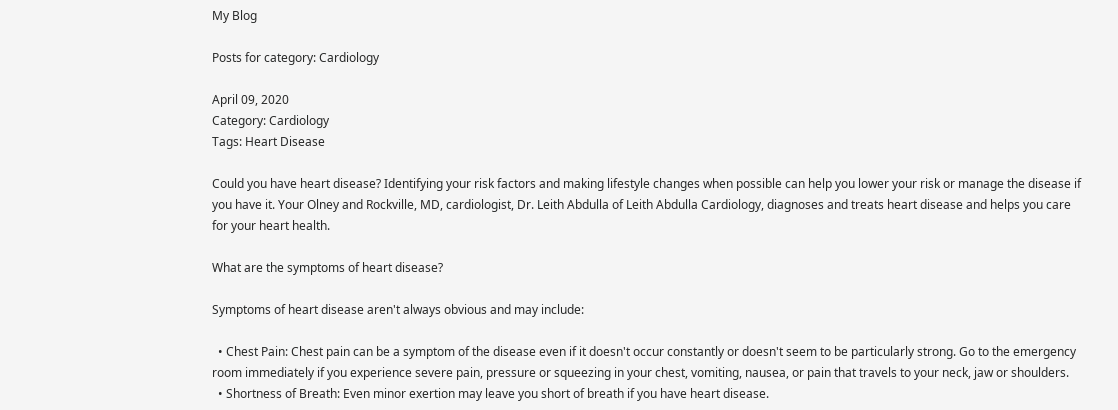My Blog

Posts for category: Cardiology

April 09, 2020
Category: Cardiology
Tags: Heart Disease

Could you have heart disease? Identifying your risk factors and making lifestyle changes when possible can help you lower your risk or manage the disease if you have it. Your Olney and Rockville, MD, cardiologist, Dr. Leith Abdulla of Leith Abdulla Cardiology, diagnoses and treats heart disease and helps you care for your heart health.

What are the symptoms of heart disease?

Symptoms of heart disease aren't always obvious and may include:

  • Chest Pain: Chest pain can be a symptom of the disease even if it doesn't occur constantly or doesn't seem to be particularly strong. Go to the emergency room immediately if you experience severe pain, pressure or squeezing in your chest, vomiting, nausea, or pain that travels to your neck, jaw or shoulders.
  • Shortness of Breath: Even minor exertion may leave you short of breath if you have heart disease.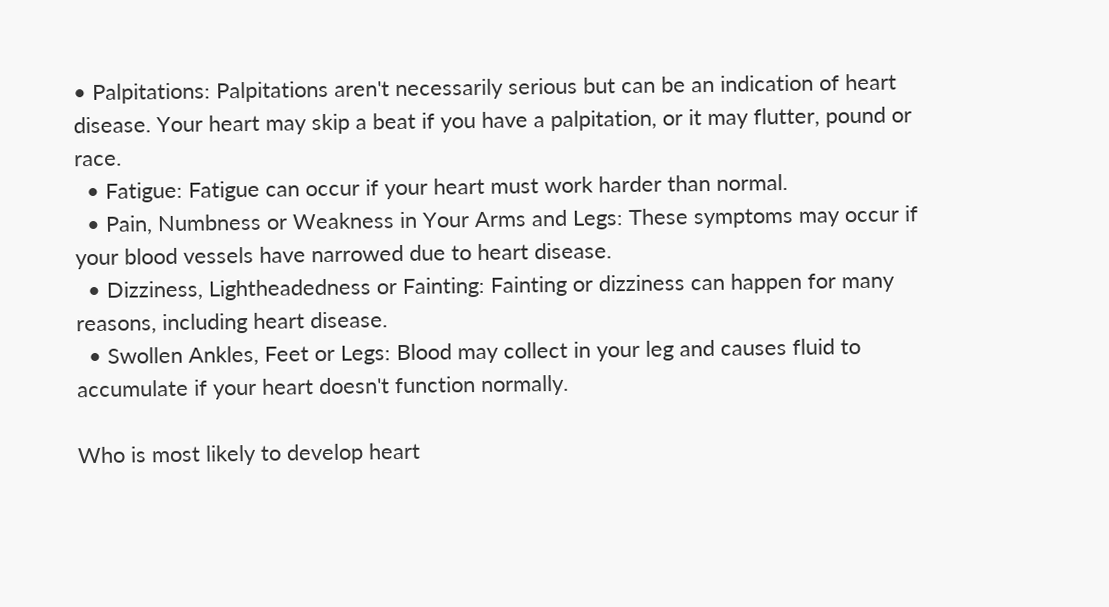• Palpitations: Palpitations aren't necessarily serious but can be an indication of heart disease. Your heart may skip a beat if you have a palpitation, or it may flutter, pound or race.
  • Fatigue: Fatigue can occur if your heart must work harder than normal.
  • Pain, Numbness or Weakness in Your Arms and Legs: These symptoms may occur if your blood vessels have narrowed due to heart disease.
  • Dizziness, Lightheadedness or Fainting: Fainting or dizziness can happen for many reasons, including heart disease.
  • Swollen Ankles, Feet or Legs: Blood may collect in your leg and causes fluid to accumulate if your heart doesn't function normally.

Who is most likely to develop heart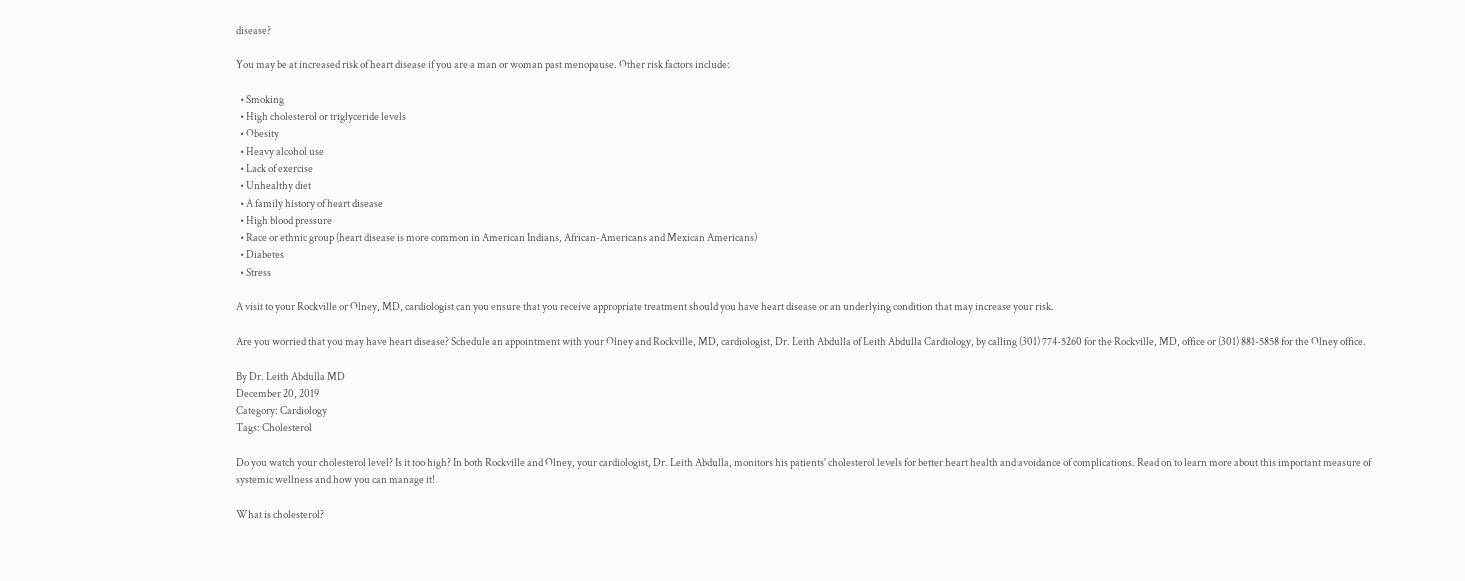disease?

You may be at increased risk of heart disease if you are a man or woman past menopause. Other risk factors include:

  • Smoking
  • High cholesterol or triglyceride levels
  • Obesity
  • Heavy alcohol use
  • Lack of exercise
  • Unhealthy diet
  • A family history of heart disease
  • High blood pressure
  • Race or ethnic group (heart disease is more common in American Indians, African-Americans and Mexican Americans)
  • Diabetes
  • Stress

A visit to your Rockville or Olney, MD, cardiologist can you ensure that you receive appropriate treatment should you have heart disease or an underlying condition that may increase your risk.

Are you worried that you may have heart disease? Schedule an appointment with your Olney and Rockville, MD, cardiologist, Dr. Leith Abdulla of Leith Abdulla Cardiology, by calling (301) 774-5260 for the Rockville, MD, office or (301) 881-5858 for the Olney office.

By Dr. Leith Abdulla MD
December 20, 2019
Category: Cardiology
Tags: Cholesterol

Do you watch your cholesterol level? Is it too high? In both Rockville and Olney, your cardiologist, Dr. Leith Abdulla, monitors his patients' cholesterol levels for better heart health and avoidance of complications. Read on to learn more about this important measure of systemic wellness and how you can manage it!

What is cholesterol?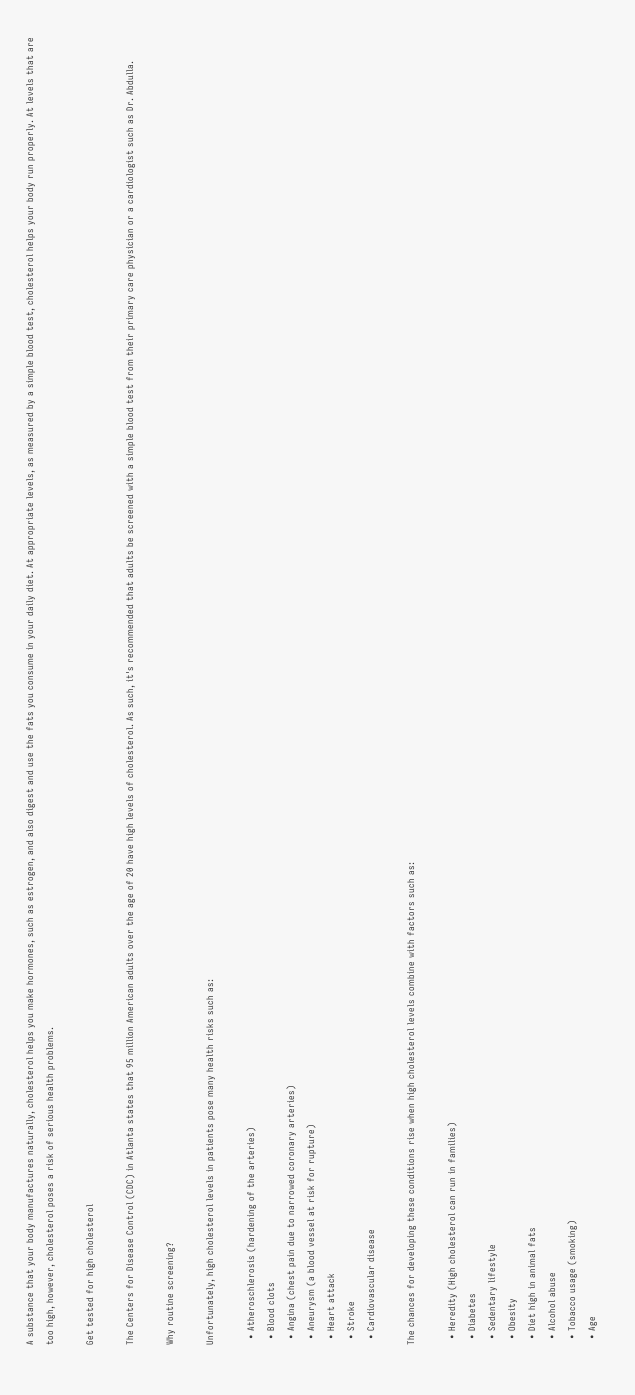A substance that your body manufactures naturally, cholesterol helps you make hormones, such as estrogen, and also digest and use the fats you consume in your daily diet. At appropriate levels, as measured by a simple blood test, cholesterol helps your body run properly. At levels that are too high, however, cholesterol poses a risk of serious health problems.

Get tested for high cholesterol

The Centers for Disease Control (CDC) in Atlanta states that 95 million American adults over the age of 20 have high levels of cholesterol. As such, it's recommended that adults be screened with a simple blood test from their primary care physician or a cardiologist such as Dr. Abdulla.

Why routine screening?

Unfortunately, high cholesterol levels in patients pose many health risks such as:

  • Atheroschlerosis (hardening of the arteries)
  • Blood clots
  • Angina (chest pain due to narrowed coronary arteries)
  • Aneurysm (a blood vessel at risk for rupture)
  • Heart attack
  • Stroke
  • Cardiovascular disease

The chances for developing these conditions rise when high cholesterol levels combine with factors such as:

  • Heredity (High cholesterol can run in families)
  • Diabetes
  • Sedentary lifestyle
  • Obesity
  • Diet high in animal fats
  • Alcohol abuse
  • Tobacco usage (smoking)
  • Age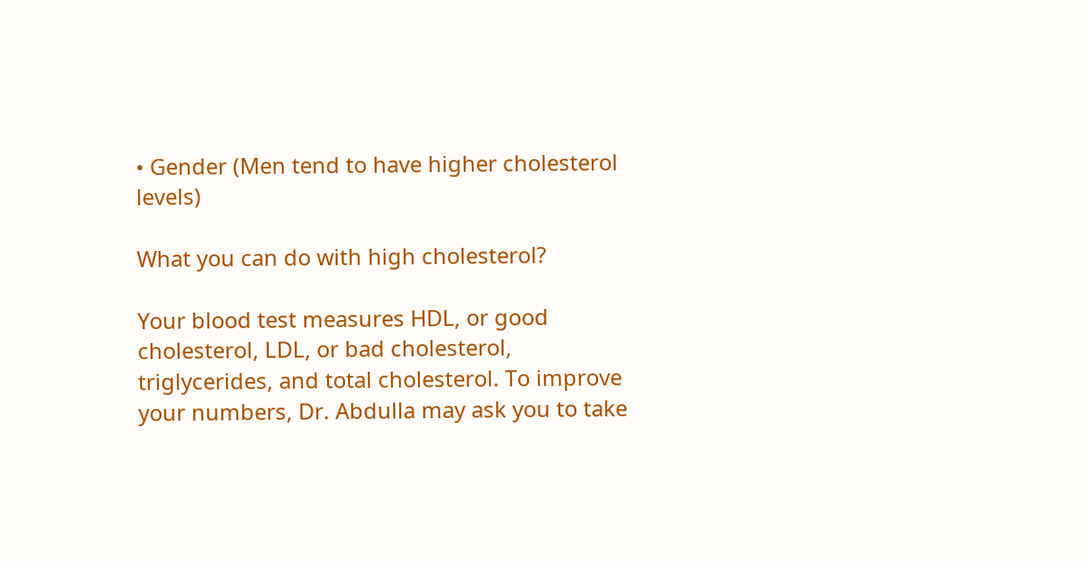• Gender (Men tend to have higher cholesterol levels)

What you can do with high cholesterol?

Your blood test measures HDL, or good cholesterol, LDL, or bad cholesterol, triglycerides, and total cholesterol. To improve your numbers, Dr. Abdulla may ask you to take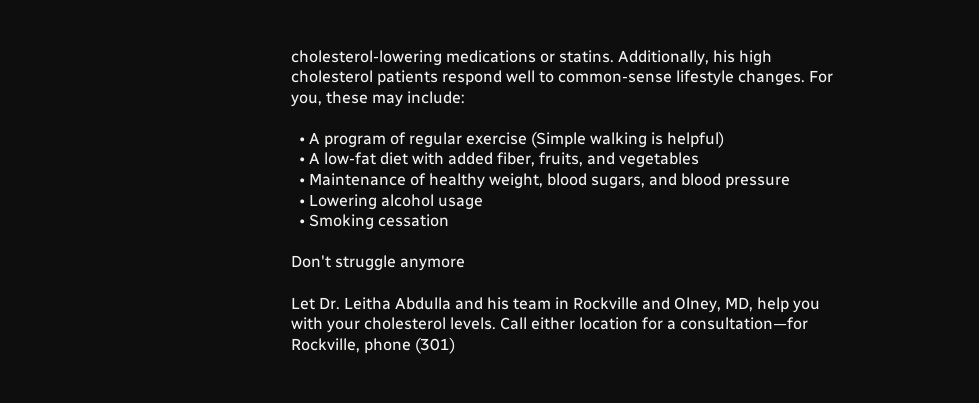cholesterol-lowering medications or statins. Additionally, his high cholesterol patients respond well to common-sense lifestyle changes. For you, these may include:

  • A program of regular exercise (Simple walking is helpful)
  • A low-fat diet with added fiber, fruits, and vegetables
  • Maintenance of healthy weight, blood sugars, and blood pressure
  • Lowering alcohol usage
  • Smoking cessation

Don't struggle anymore

Let Dr. Leitha Abdulla and his team in Rockville and Olney, MD, help you with your cholesterol levels. Call either location for a consultation—for Rockville, phone (301)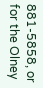881-5858, or for the Olney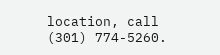location, call (301) 774-5260.